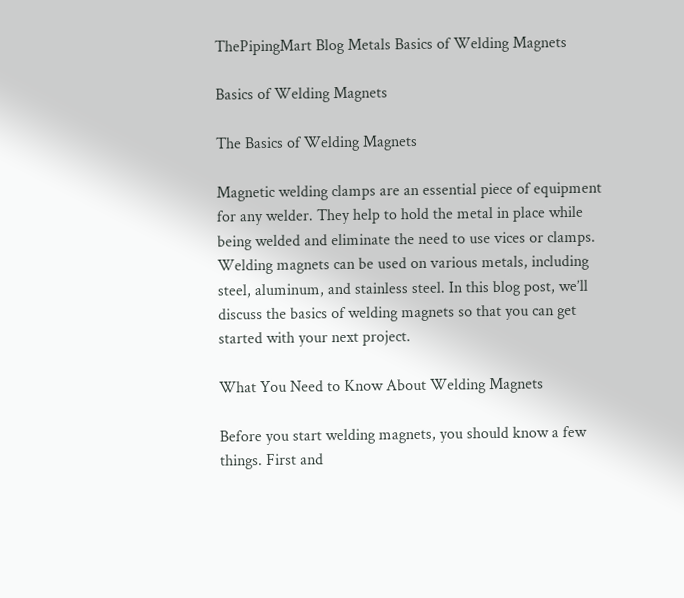ThePipingMart Blog Metals Basics of Welding Magnets

Basics of Welding Magnets

The Basics of Welding Magnets

Magnetic welding clamps are an essential piece of equipment for any welder. They help to hold the metal in place while being welded and eliminate the need to use vices or clamps. Welding magnets can be used on various metals, including steel, aluminum, and stainless steel. In this blog post, we’ll discuss the basics of welding magnets so that you can get started with your next project.

What You Need to Know About Welding Magnets

Before you start welding magnets, you should know a few things. First and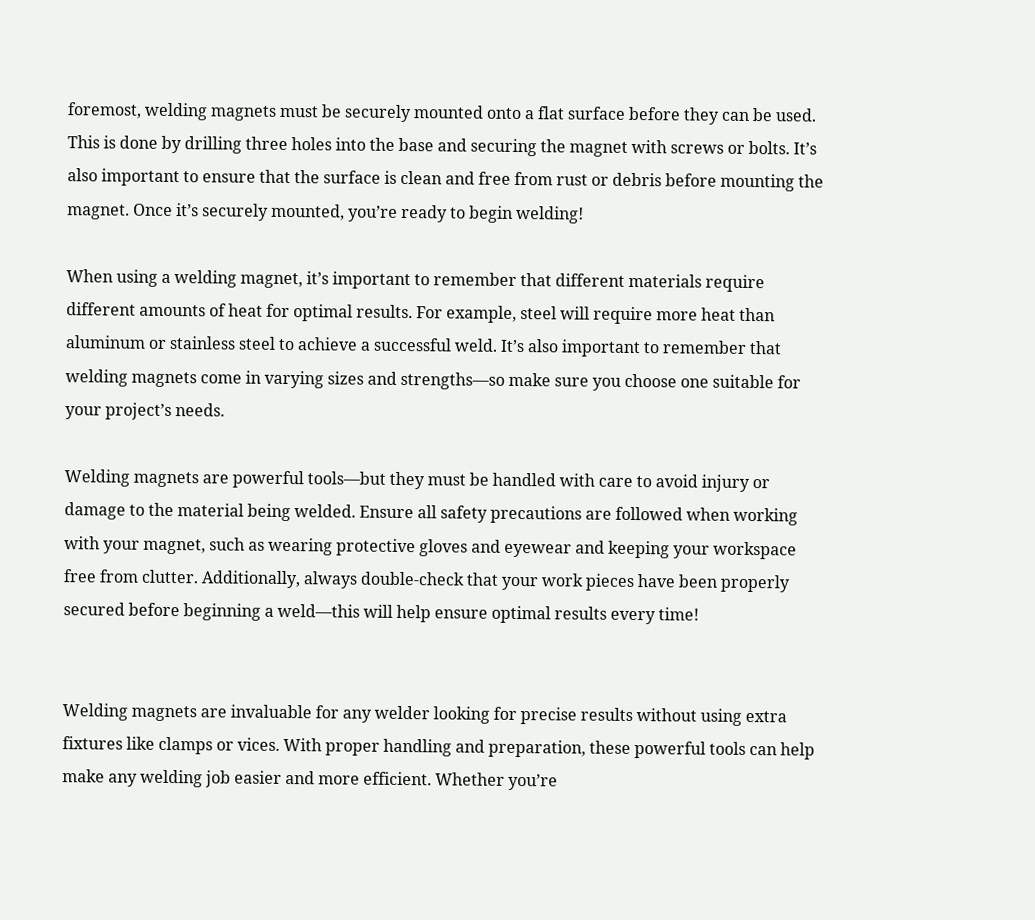foremost, welding magnets must be securely mounted onto a flat surface before they can be used. This is done by drilling three holes into the base and securing the magnet with screws or bolts. It’s also important to ensure that the surface is clean and free from rust or debris before mounting the magnet. Once it’s securely mounted, you’re ready to begin welding!

When using a welding magnet, it’s important to remember that different materials require different amounts of heat for optimal results. For example, steel will require more heat than aluminum or stainless steel to achieve a successful weld. It’s also important to remember that welding magnets come in varying sizes and strengths—so make sure you choose one suitable for your project’s needs.

Welding magnets are powerful tools—but they must be handled with care to avoid injury or damage to the material being welded. Ensure all safety precautions are followed when working with your magnet, such as wearing protective gloves and eyewear and keeping your workspace free from clutter. Additionally, always double-check that your work pieces have been properly secured before beginning a weld—this will help ensure optimal results every time!


Welding magnets are invaluable for any welder looking for precise results without using extra fixtures like clamps or vices. With proper handling and preparation, these powerful tools can help make any welding job easier and more efficient. Whether you’re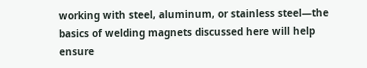working with steel, aluminum, or stainless steel—the basics of welding magnets discussed here will help ensure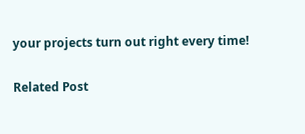your projects turn out right every time!

Related Post